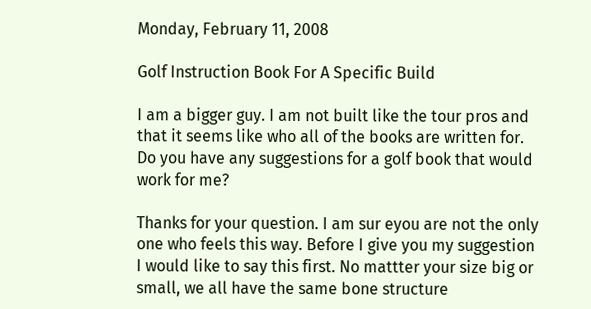Monday, February 11, 2008

Golf Instruction Book For A Specific Build

I am a bigger guy. I am not built like the tour pros and that it seems like who all of the books are written for. Do you have any suggestions for a golf book that would work for me?

Thanks for your question. I am sur eyou are not the only one who feels this way. Before I give you my suggestion I would like to say this first. No mattter your size big or small, we all have the same bone structure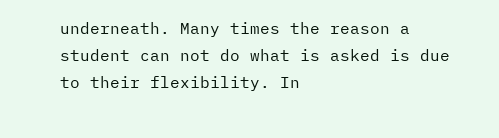underneath. Many times the reason a student can not do what is asked is due to their flexibility. In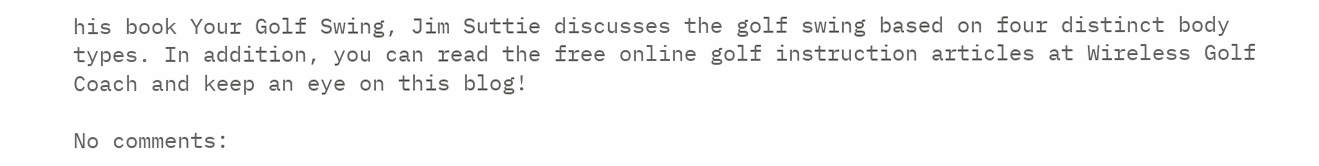his book Your Golf Swing, Jim Suttie discusses the golf swing based on four distinct body types. In addition, you can read the free online golf instruction articles at Wireless Golf Coach and keep an eye on this blog!

No comments: